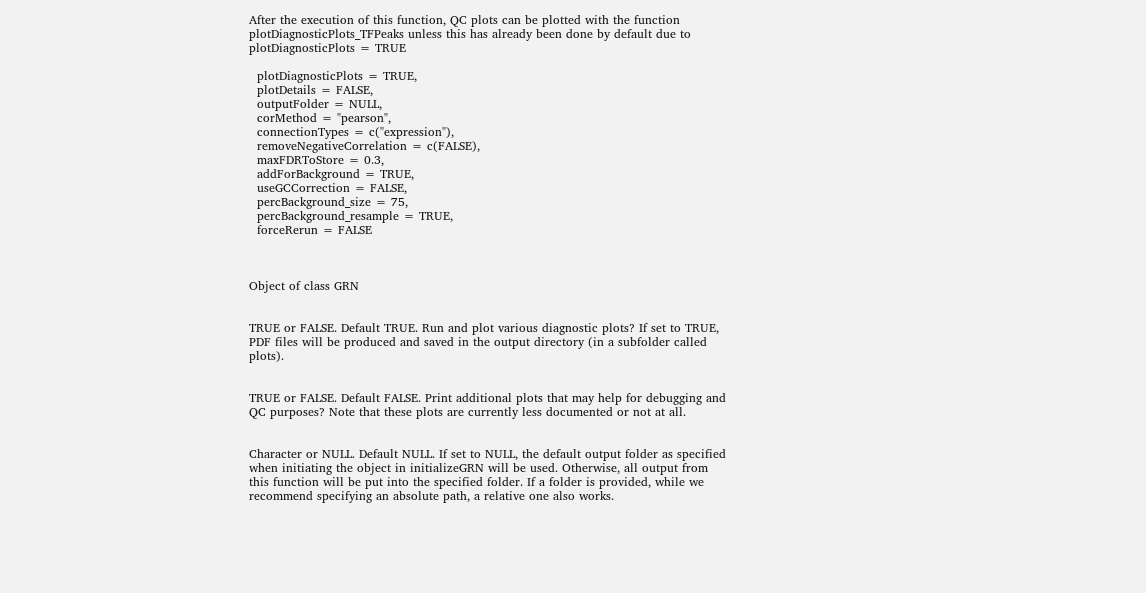After the execution of this function, QC plots can be plotted with the function plotDiagnosticPlots_TFPeaks unless this has already been done by default due to plotDiagnosticPlots = TRUE

  plotDiagnosticPlots = TRUE,
  plotDetails = FALSE,
  outputFolder = NULL,
  corMethod = "pearson",
  connectionTypes = c("expression"),
  removeNegativeCorrelation = c(FALSE),
  maxFDRToStore = 0.3,
  addForBackground = TRUE,
  useGCCorrection = FALSE,
  percBackground_size = 75,
  percBackground_resample = TRUE,
  forceRerun = FALSE



Object of class GRN


TRUE or FALSE. Default TRUE. Run and plot various diagnostic plots? If set to TRUE, PDF files will be produced and saved in the output directory (in a subfolder called plots).


TRUE or FALSE. Default FALSE. Print additional plots that may help for debugging and QC purposes? Note that these plots are currently less documented or not at all.


Character or NULL. Default NULL. If set to NULL, the default output folder as specified when initiating the object in initializeGRN will be used. Otherwise, all output from this function will be put into the specified folder. If a folder is provided, while we recommend specifying an absolute path, a relative one also works.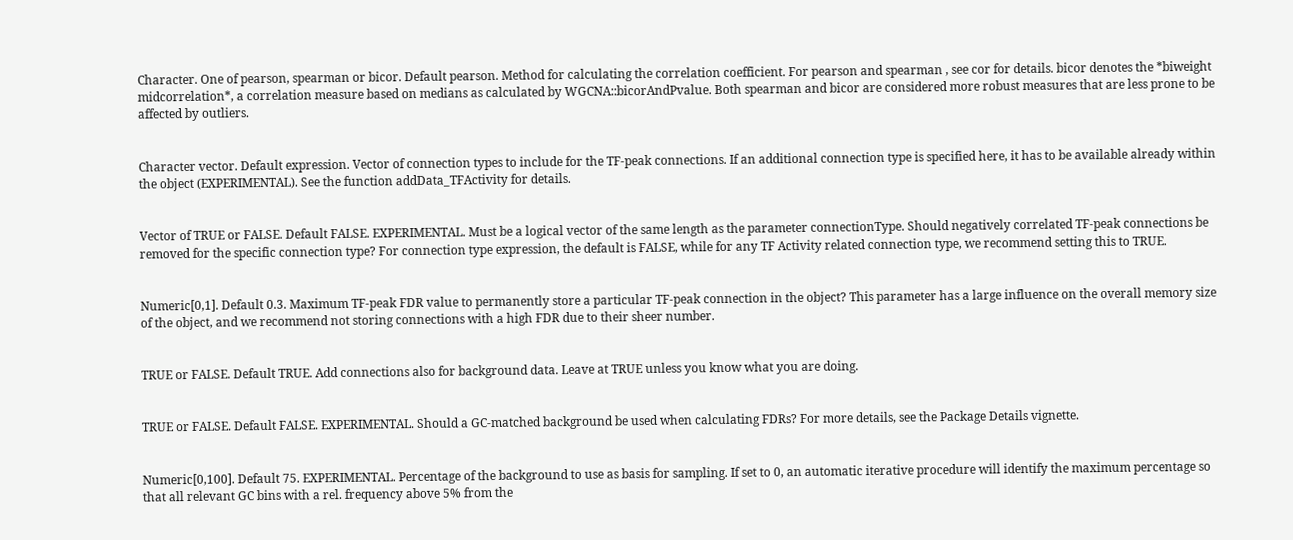Character. One of pearson, spearman or bicor. Default pearson. Method for calculating the correlation coefficient. For pearson and spearman , see cor for details. bicor denotes the *biweight midcorrelation*, a correlation measure based on medians as calculated by WGCNA::bicorAndPvalue. Both spearman and bicor are considered more robust measures that are less prone to be affected by outliers.


Character vector. Default expression. Vector of connection types to include for the TF-peak connections. If an additional connection type is specified here, it has to be available already within the object (EXPERIMENTAL). See the function addData_TFActivity for details.


Vector of TRUE or FALSE. Default FALSE. EXPERIMENTAL. Must be a logical vector of the same length as the parameter connectionType. Should negatively correlated TF-peak connections be removed for the specific connection type? For connection type expression, the default is FALSE, while for any TF Activity related connection type, we recommend setting this to TRUE.


Numeric[0,1]. Default 0.3. Maximum TF-peak FDR value to permanently store a particular TF-peak connection in the object? This parameter has a large influence on the overall memory size of the object, and we recommend not storing connections with a high FDR due to their sheer number.


TRUE or FALSE. Default TRUE. Add connections also for background data. Leave at TRUE unless you know what you are doing.


TRUE or FALSE. Default FALSE. EXPERIMENTAL. Should a GC-matched background be used when calculating FDRs? For more details, see the Package Details vignette.


Numeric[0,100]. Default 75. EXPERIMENTAL. Percentage of the background to use as basis for sampling. If set to 0, an automatic iterative procedure will identify the maximum percentage so that all relevant GC bins with a rel. frequency above 5% from the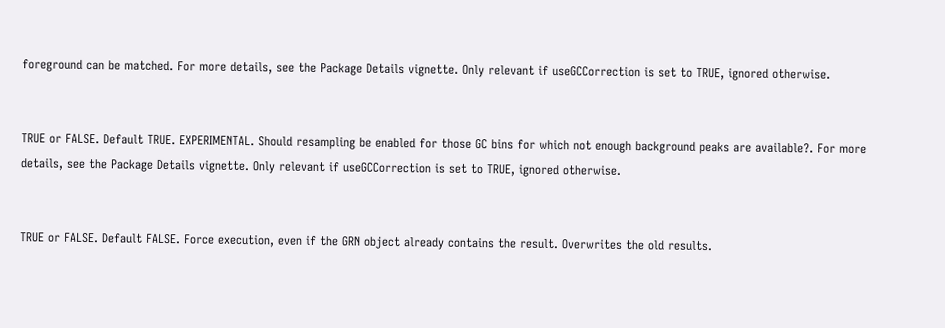foreground can be matched. For more details, see the Package Details vignette. Only relevant if useGCCorrection is set to TRUE, ignored otherwise.


TRUE or FALSE. Default TRUE. EXPERIMENTAL. Should resampling be enabled for those GC bins for which not enough background peaks are available?. For more details, see the Package Details vignette. Only relevant if useGCCorrection is set to TRUE, ignored otherwise.


TRUE or FALSE. Default FALSE. Force execution, even if the GRN object already contains the result. Overwrites the old results.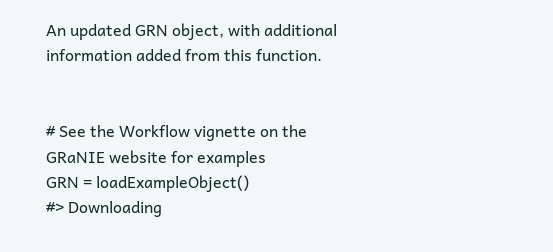An updated GRN object, with additional information added from this function.


# See the Workflow vignette on the GRaNIE website for examples
GRN = loadExampleObject()
#> Downloading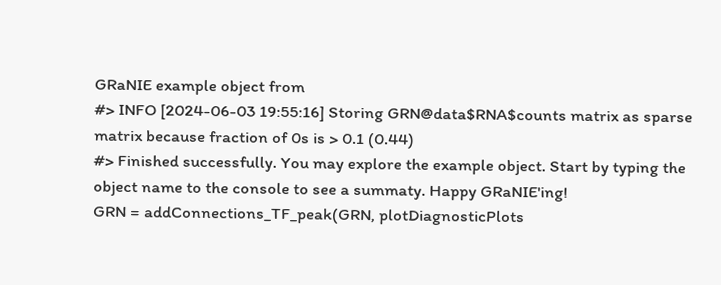GRaNIE example object from
#> INFO [2024-06-03 19:55:16] Storing GRN@data$RNA$counts matrix as sparse matrix because fraction of 0s is > 0.1 (0.44)
#> Finished successfully. You may explore the example object. Start by typing the object name to the console to see a summaty. Happy GRaNIE'ing!
GRN = addConnections_TF_peak(GRN, plotDiagnosticPlots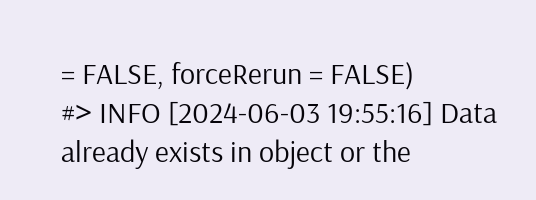= FALSE, forceRerun = FALSE)
#> INFO [2024-06-03 19:55:16] Data already exists in object or the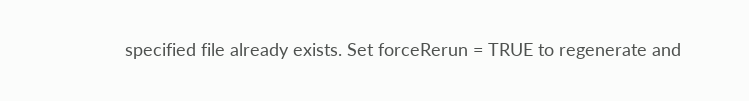specified file already exists. Set forceRerun = TRUE to regenerate and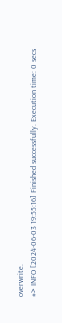overwrite.
#> INFO [2024-06-03 19:55:16] Finished successfully. Execution time: 0 secs